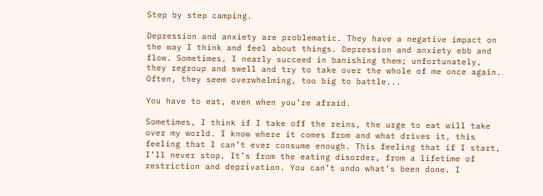Step by step camping.

Depression and anxiety are problematic. They have a negative impact on the way I think and feel about things. Depression and anxiety ebb and flow. Sometimes, I nearly succeed in banishing them; unfortunately, they regroup and swell and try to take over the whole of me once again. Often, they seem overwhelming, too big to battle...

You have to eat, even when you’re afraid.

Sometimes, I think if I take off the reins, the urge to eat will take over my world. I know where it comes from and what drives it, this feeling that I can’t ever consume enough. This feeling that if I start, I’ll never stop. It’s from the eating disorder, from a lifetime of restriction and deprivation. You can’t undo what’s been done. I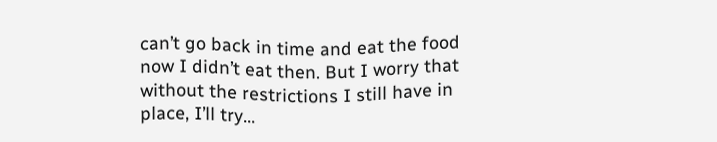can’t go back in time and eat the food now I didn’t eat then. But I worry that without the restrictions I still have in place, I’ll try...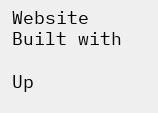Website Built with

Up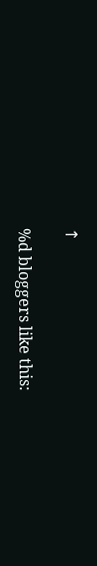↑

%d bloggers like this: